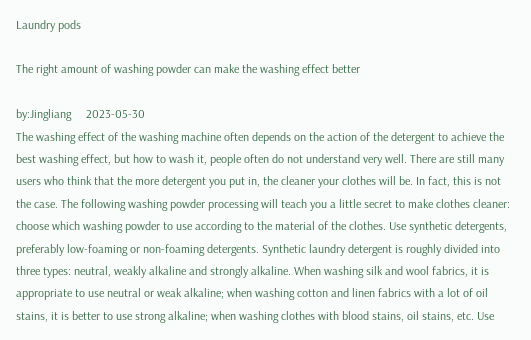Laundry pods

The right amount of washing powder can make the washing effect better

by:Jingliang     2023-05-30
The washing effect of the washing machine often depends on the action of the detergent to achieve the best washing effect, but how to wash it, people often do not understand very well. There are still many users who think that the more detergent you put in, the cleaner your clothes will be. In fact, this is not the case. The following washing powder processing will teach you a little secret to make clothes cleaner: choose which washing powder to use according to the material of the clothes. Use synthetic detergents, preferably low-foaming or non-foaming detergents. Synthetic laundry detergent is roughly divided into three types: neutral, weakly alkaline and strongly alkaline. When washing silk and wool fabrics, it is appropriate to use neutral or weak alkaline; when washing cotton and linen fabrics with a lot of oil stains, it is better to use strong alkaline; when washing clothes with blood stains, oil stains, etc. Use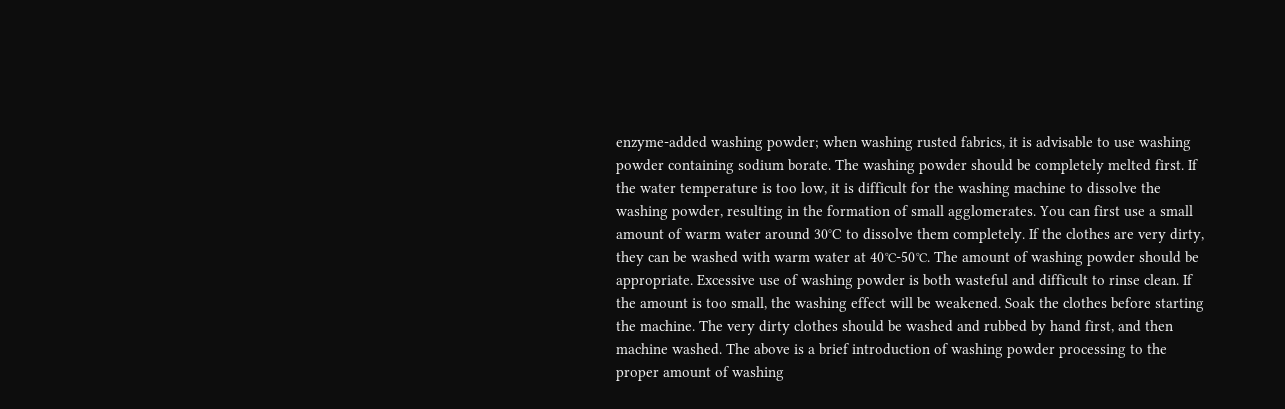enzyme-added washing powder; when washing rusted fabrics, it is advisable to use washing powder containing sodium borate. The washing powder should be completely melted first. If the water temperature is too low, it is difficult for the washing machine to dissolve the washing powder, resulting in the formation of small agglomerates. You can first use a small amount of warm water around 30°C to dissolve them completely. If the clothes are very dirty, they can be washed with warm water at 40℃-50℃. The amount of washing powder should be appropriate. Excessive use of washing powder is both wasteful and difficult to rinse clean. If the amount is too small, the washing effect will be weakened. Soak the clothes before starting the machine. The very dirty clothes should be washed and rubbed by hand first, and then machine washed. The above is a brief introduction of washing powder processing to the proper amount of washing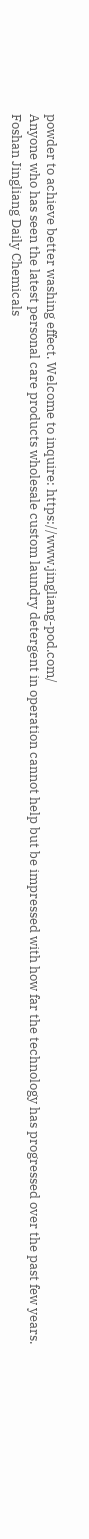powder to achieve better washing effect. Welcome to inquire: https://www.jingliang-pod.com/
Anyone who has seen the latest personal care products wholesale custom laundry detergent in operation cannot help but be impressed with how far the technology has progressed over the past few years.
Foshan Jingliang Daily Chemicals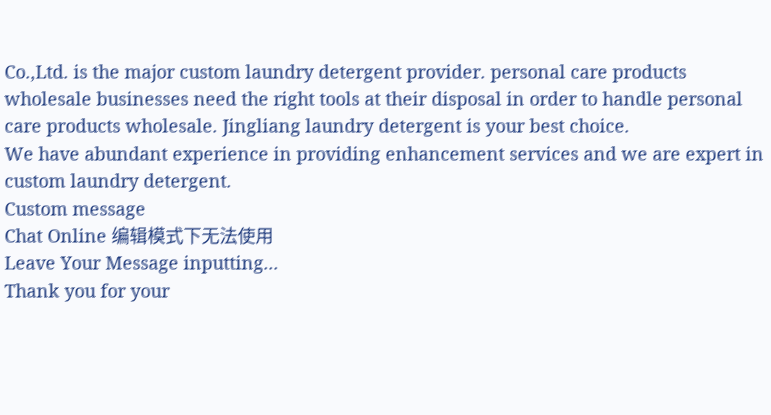Co.,Ltd. is the major custom laundry detergent provider. personal care products wholesale businesses need the right tools at their disposal in order to handle personal care products wholesale. Jingliang laundry detergent is your best choice.
We have abundant experience in providing enhancement services and we are expert in custom laundry detergent.
Custom message
Chat Online 编辑模式下无法使用
Leave Your Message inputting...
Thank you for your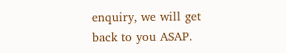enquiry, we will get back to you ASAP.